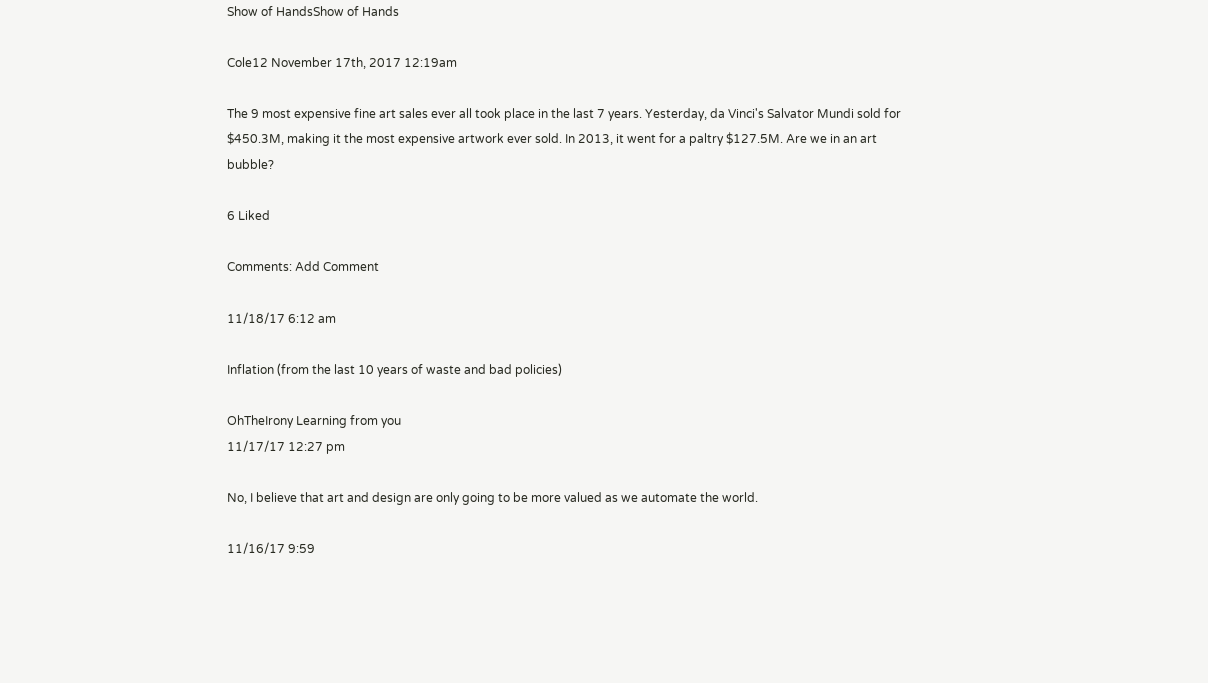Show of HandsShow of Hands

Cole12 November 17th, 2017 12:19am

The 9 most expensive fine art sales ever all took place in the last 7 years. Yesterday, da Vinci's Salvator Mundi sold for $450.3M, making it the most expensive artwork ever sold. In 2013, it went for a paltry $127.5M. Are we in an art bubble?

6 Liked

Comments: Add Comment

11/18/17 6:12 am

Inflation (from the last 10 years of waste and bad policies)

OhTheIrony Learning from you
11/17/17 12:27 pm

No, I believe that art and design are only going to be more valued as we automate the world.

11/16/17 9:59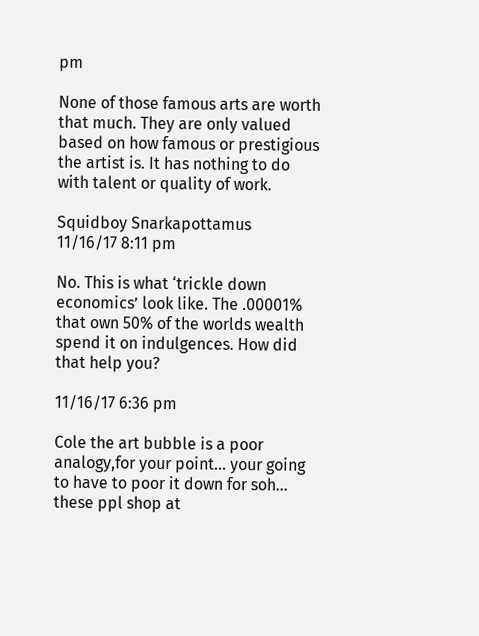pm

None of those famous arts are worth that much. They are only valued based on how famous or prestigious the artist is. It has nothing to do with talent or quality of work.

Squidboy Snarkapottamus
11/16/17 8:11 pm

No. This is what ‘trickle down economics’ look like. The .00001% that own 50% of the worlds wealth spend it on indulgences. How did that help you?

11/16/17 6:36 pm

Cole the art bubble is a poor analogy,for your point... your going to have to poor it down for soh... these ppl shop at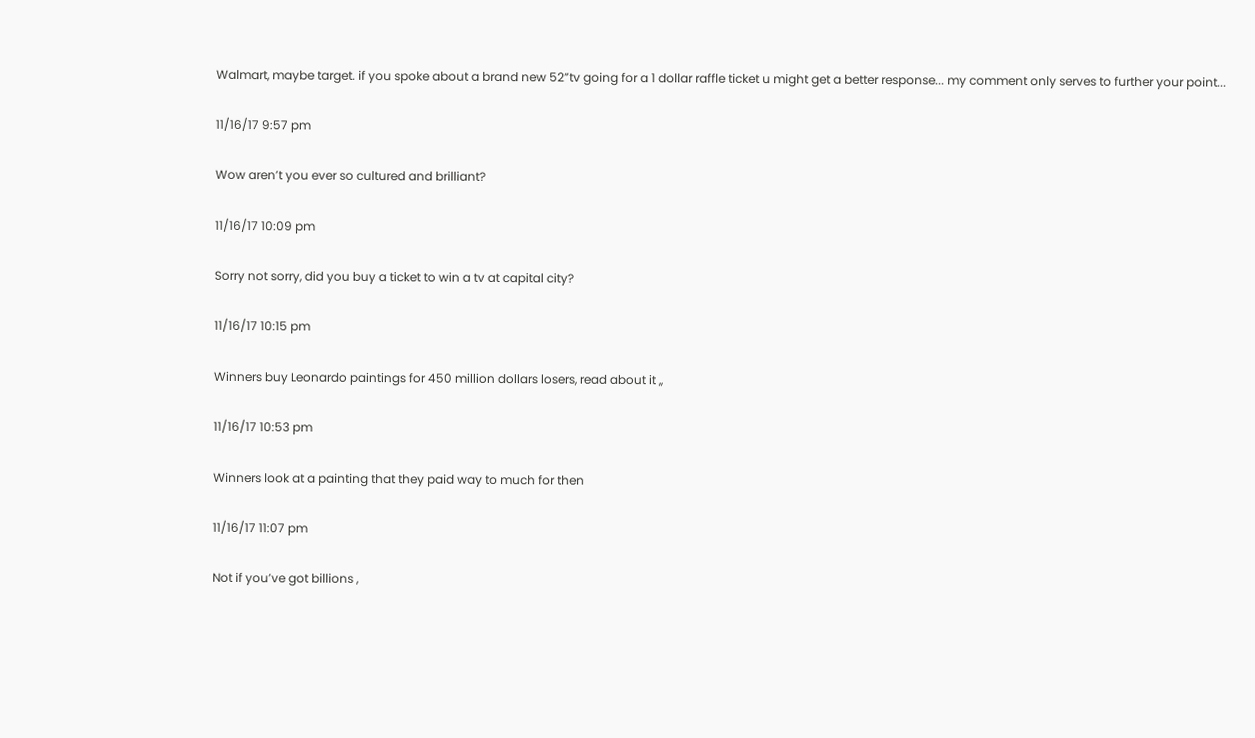Walmart, maybe target. if you spoke about a brand new 52”tv going for a 1 dollar raffle ticket u might get a better response... my comment only serves to further your point...

11/16/17 9:57 pm

Wow aren’t you ever so cultured and brilliant?

11/16/17 10:09 pm

Sorry not sorry, did you buy a ticket to win a tv at capital city?

11/16/17 10:15 pm

Winners buy Leonardo paintings for 450 million dollars losers, read about it ,,

11/16/17 10:53 pm

Winners look at a painting that they paid way to much for then

11/16/17 11:07 pm

Not if you’ve got billions ,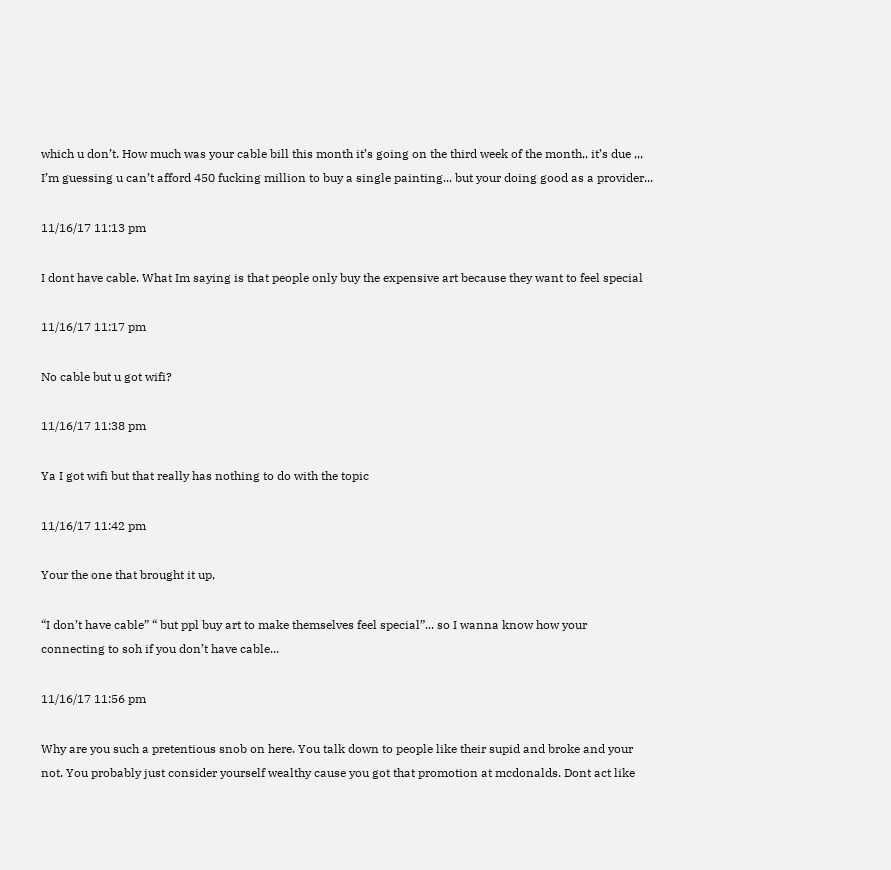which u don’t. How much was your cable bill this month it’s going on the third week of the month,, it’s due ,,, I’m guessing u can’t afford 450 fucking million to buy a single painting... but your doing good as a provider...

11/16/17 11:13 pm

I dont have cable. What Im saying is that people only buy the expensive art because they want to feel special

11/16/17 11:17 pm

No cable but u got wifi?

11/16/17 11:38 pm

Ya I got wifi but that really has nothing to do with the topic

11/16/17 11:42 pm

Your the one that brought it up,

“I don’t have cable” “ but ppl buy art to make themselves feel special”... so I wanna know how your connecting to soh if you don’t have cable...

11/16/17 11:56 pm

Why are you such a pretentious snob on here. You talk down to people like their supid and broke and your not. You probably just consider yourself wealthy cause you got that promotion at mcdonalds. Dont act like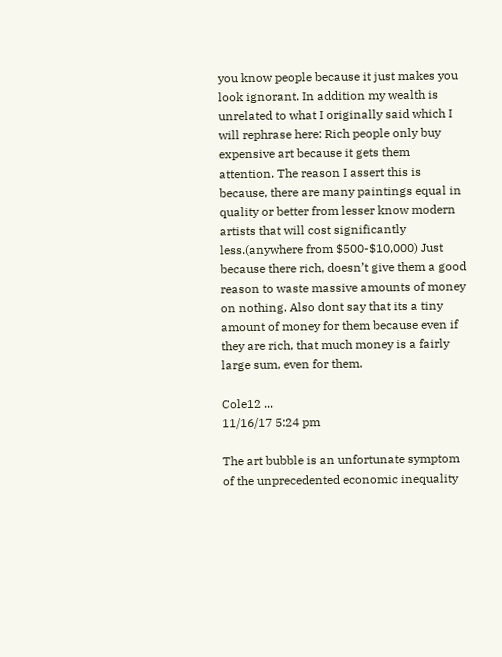you know people because it just makes you look ignorant. In addition my wealth is unrelated to what I originally said which I will rephrase here: Rich people only buy expensive art because it gets them attention. The reason I assert this is because, there are many paintings equal in quality or better from lesser know modern artists that will cost significantly less.(anywhere from $500-$10,000) Just because there rich, doesn’t give them a good reason to waste massive amounts of money on nothing. Also dont say that its a tiny amount of money for them because even if they are rich, that much money is a fairly large sum, even for them.

Cole12 ...
11/16/17 5:24 pm

The art bubble is an unfortunate symptom of the unprecedented economic inequality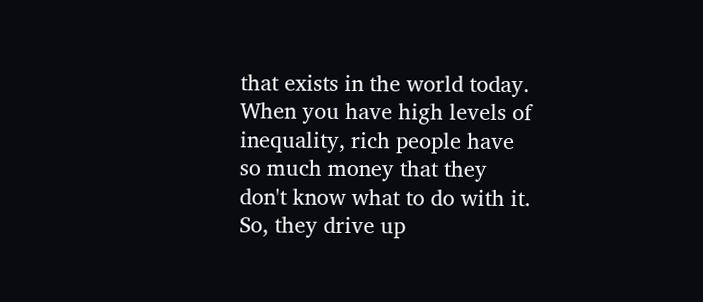that exists in the world today. When you have high levels of inequality, rich people have so much money that they don't know what to do with it. So, they drive up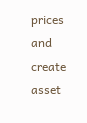prices and create asset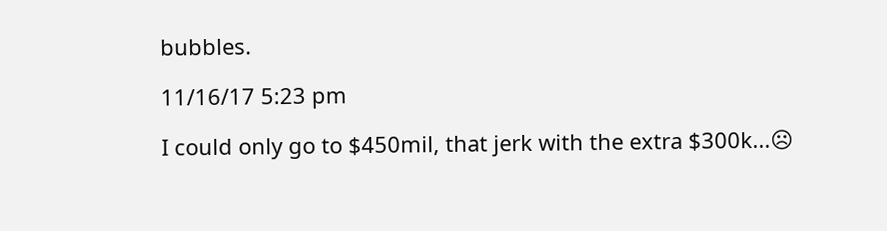bubbles.

11/16/17 5:23 pm

I could only go to $450mil, that jerk with the extra $300k...☹